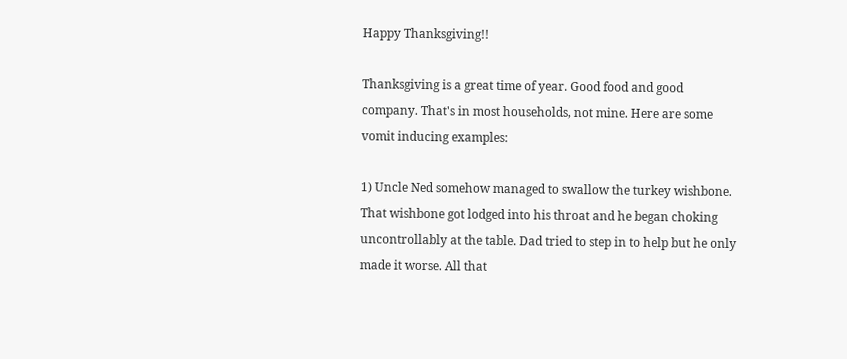Happy Thanksgiving!!

Thanksgiving is a great time of year. Good food and good company. That's in most households, not mine. Here are some vomit inducing examples:

1) Uncle Ned somehow managed to swallow the turkey wishbone. That wishbone got lodged into his throat and he began choking uncontrollably at the table. Dad tried to step in to help but he only made it worse. All that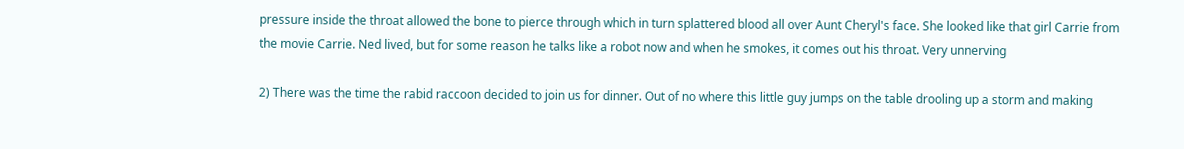pressure inside the throat allowed the bone to pierce through which in turn splattered blood all over Aunt Cheryl's face. She looked like that girl Carrie from the movie Carrie. Ned lived, but for some reason he talks like a robot now and when he smokes, it comes out his throat. Very unnerving

2) There was the time the rabid raccoon decided to join us for dinner. Out of no where this little guy jumps on the table drooling up a storm and making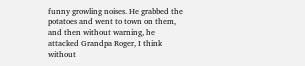funny growling noises. He grabbed the potatoes and went to town on them, and then without warning, he attacked Grandpa Roger, I think without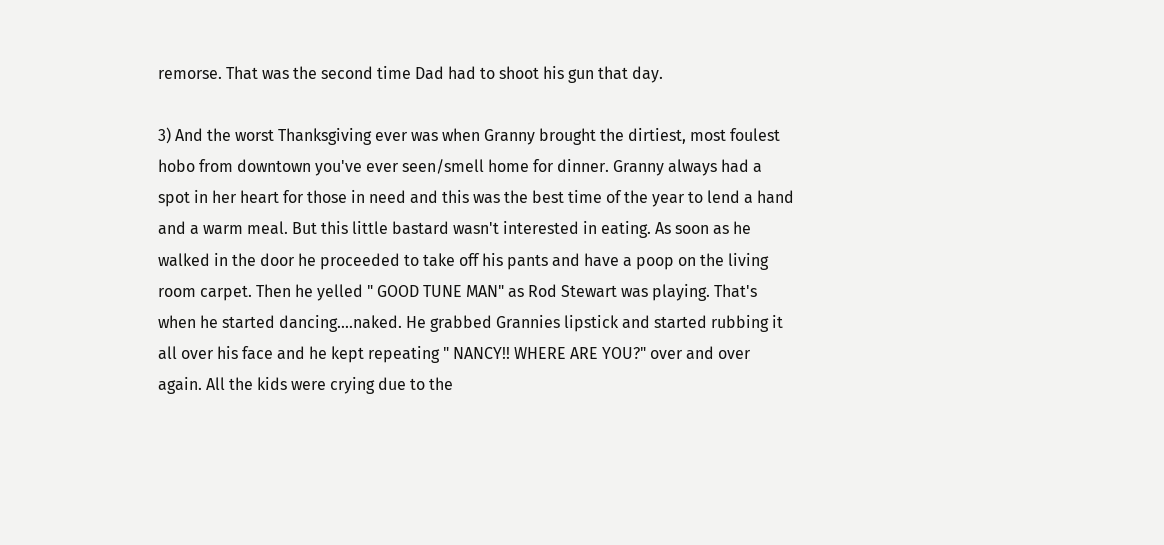remorse. That was the second time Dad had to shoot his gun that day.

3) And the worst Thanksgiving ever was when Granny brought the dirtiest, most foulest hobo from downtown you've ever seen/smell home for dinner. Granny always had a spot in her heart for those in need and this was the best time of the year to lend a hand and a warm meal. But this little bastard wasn't interested in eating. As soon as he walked in the door he proceeded to take off his pants and have a poop on the living room carpet. Then he yelled " GOOD TUNE MAN" as Rod Stewart was playing. That's when he started dancing....naked. He grabbed Grannies lipstick and started rubbing it all over his face and he kept repeating " NANCY!! WHERE ARE YOU?" over and over again. All the kids were crying due to the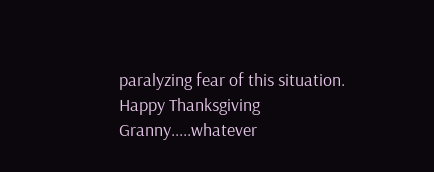paralyzing fear of this situation. Happy Thanksgiving Granny.....whatever